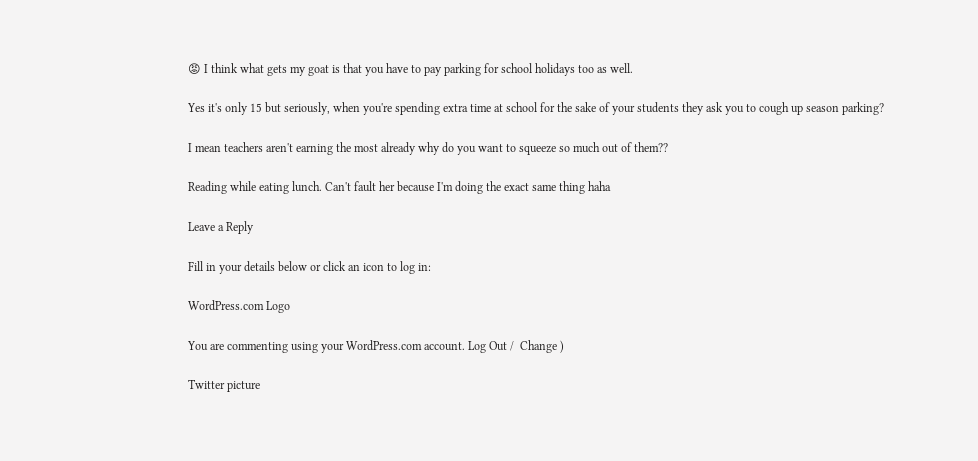😡 I think what gets my goat is that you have to pay parking for school holidays too as well.

Yes it's only 15 but seriously, when you're spending extra time at school for the sake of your students they ask you to cough up season parking?

I mean teachers aren't earning the most already why do you want to squeeze so much out of them??

Reading while eating lunch. Can't fault her because I'm doing the exact same thing haha

Leave a Reply

Fill in your details below or click an icon to log in:

WordPress.com Logo

You are commenting using your WordPress.com account. Log Out /  Change )

Twitter picture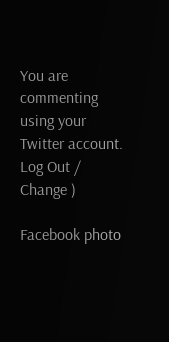You are commenting using your Twitter account. Log Out /  Change )

Facebook photo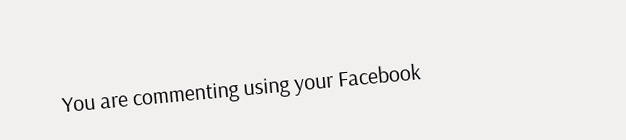You are commenting using your Facebook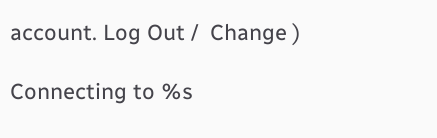account. Log Out /  Change )

Connecting to %s